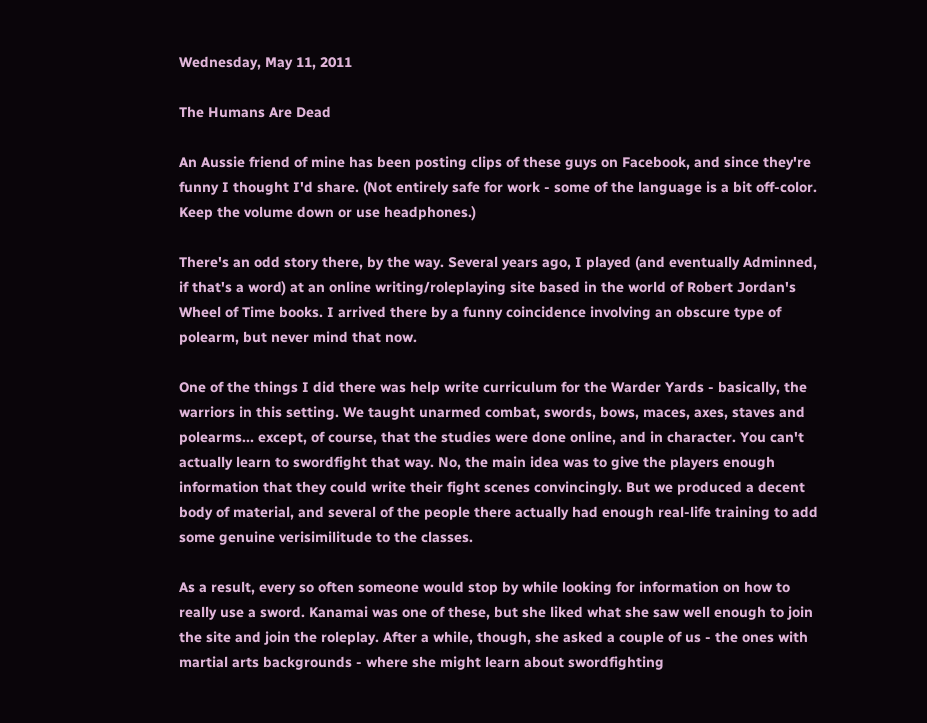Wednesday, May 11, 2011

The Humans Are Dead

An Aussie friend of mine has been posting clips of these guys on Facebook, and since they're funny I thought I'd share. (Not entirely safe for work - some of the language is a bit off-color. Keep the volume down or use headphones.)

There's an odd story there, by the way. Several years ago, I played (and eventually Adminned, if that's a word) at an online writing/roleplaying site based in the world of Robert Jordan's Wheel of Time books. I arrived there by a funny coincidence involving an obscure type of polearm, but never mind that now.

One of the things I did there was help write curriculum for the Warder Yards - basically, the warriors in this setting. We taught unarmed combat, swords, bows, maces, axes, staves and polearms... except, of course, that the studies were done online, and in character. You can't actually learn to swordfight that way. No, the main idea was to give the players enough information that they could write their fight scenes convincingly. But we produced a decent body of material, and several of the people there actually had enough real-life training to add some genuine verisimilitude to the classes.

As a result, every so often someone would stop by while looking for information on how to really use a sword. Kanamai was one of these, but she liked what she saw well enough to join the site and join the roleplay. After a while, though, she asked a couple of us - the ones with martial arts backgrounds - where she might learn about swordfighting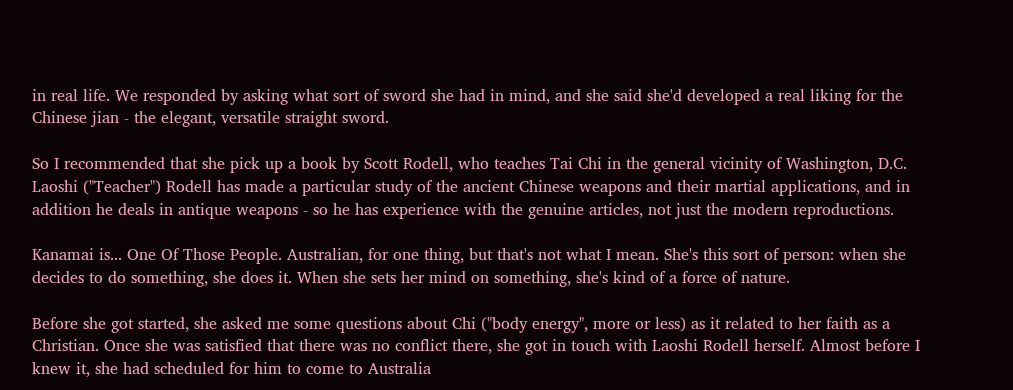in real life. We responded by asking what sort of sword she had in mind, and she said she'd developed a real liking for the Chinese jian - the elegant, versatile straight sword.

So I recommended that she pick up a book by Scott Rodell, who teaches Tai Chi in the general vicinity of Washington, D.C. Laoshi ("Teacher") Rodell has made a particular study of the ancient Chinese weapons and their martial applications, and in addition he deals in antique weapons - so he has experience with the genuine articles, not just the modern reproductions.

Kanamai is... One Of Those People. Australian, for one thing, but that's not what I mean. She's this sort of person: when she decides to do something, she does it. When she sets her mind on something, she's kind of a force of nature.

Before she got started, she asked me some questions about Chi ("body energy", more or less) as it related to her faith as a Christian. Once she was satisfied that there was no conflict there, she got in touch with Laoshi Rodell herself. Almost before I knew it, she had scheduled for him to come to Australia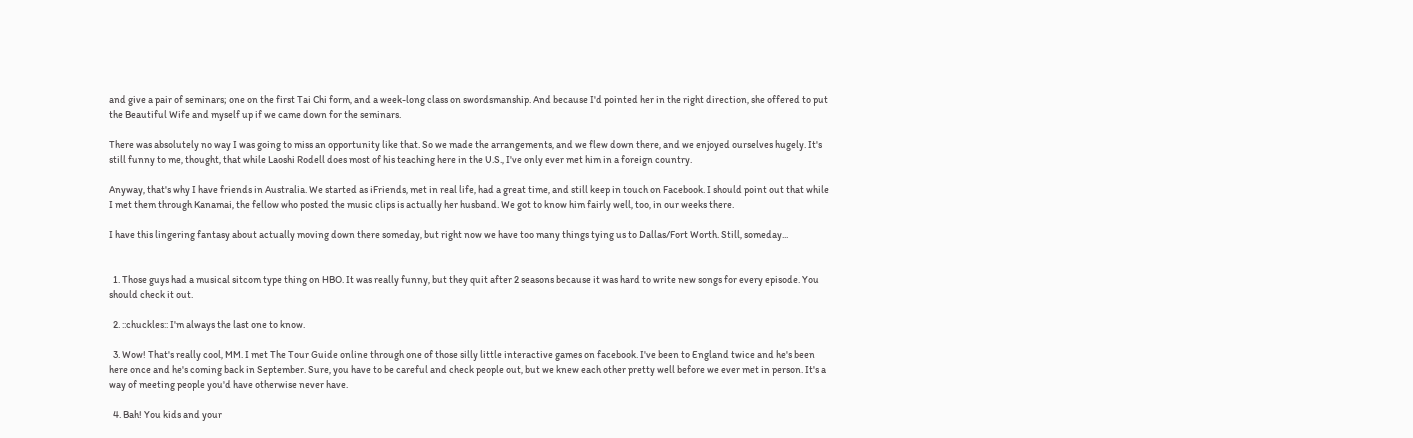and give a pair of seminars; one on the first Tai Chi form, and a week-long class on swordsmanship. And because I'd pointed her in the right direction, she offered to put the Beautiful Wife and myself up if we came down for the seminars.

There was absolutely no way I was going to miss an opportunity like that. So we made the arrangements, and we flew down there, and we enjoyed ourselves hugely. It's still funny to me, thought, that while Laoshi Rodell does most of his teaching here in the U.S., I've only ever met him in a foreign country.

Anyway, that's why I have friends in Australia. We started as iFriends, met in real life, had a great time, and still keep in touch on Facebook. I should point out that while I met them through Kanamai, the fellow who posted the music clips is actually her husband. We got to know him fairly well, too, in our weeks there.

I have this lingering fantasy about actually moving down there someday, but right now we have too many things tying us to Dallas/Fort Worth. Still, someday...


  1. Those guys had a musical sitcom type thing on HBO. It was really funny, but they quit after 2 seasons because it was hard to write new songs for every episode. You should check it out.

  2. ::chuckles:: I'm always the last one to know.

  3. Wow! That's really cool, MM. I met The Tour Guide online through one of those silly little interactive games on facebook. I've been to England twice and he's been here once and he's coming back in September. Sure, you have to be careful and check people out, but we knew each other pretty well before we ever met in person. It's a way of meeting people you'd have otherwise never have.

  4. Bah! You kids and your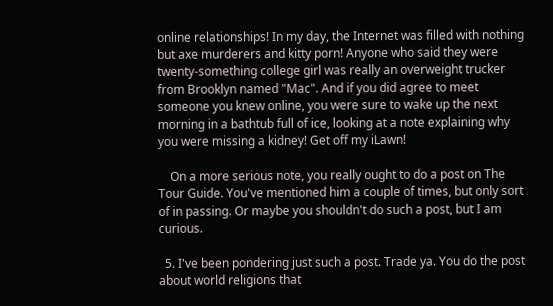online relationships! In my day, the Internet was filled with nothing but axe murderers and kitty porn! Anyone who said they were twenty-something college girl was really an overweight trucker from Brooklyn named "Mac". And if you did agree to meet someone you knew online, you were sure to wake up the next morning in a bathtub full of ice, looking at a note explaining why you were missing a kidney! Get off my iLawn!

    On a more serious note, you really ought to do a post on The Tour Guide. You've mentioned him a couple of times, but only sort of in passing. Or maybe you shouldn't do such a post, but I am curious.

  5. I've been pondering just such a post. Trade ya. You do the post about world religions that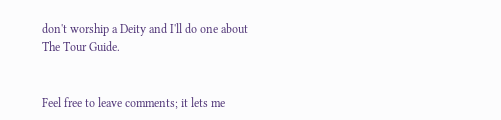don't worship a Deity and I'll do one about The Tour Guide.


Feel free to leave comments; it lets me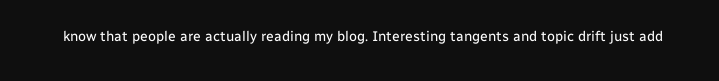know that people are actually reading my blog. Interesting tangents and topic drift just add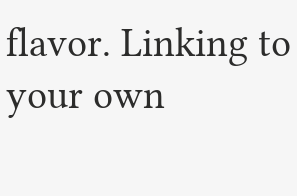flavor. Linking to your own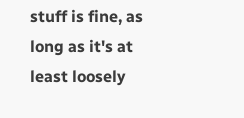stuff is fine, as long as it's at least loosely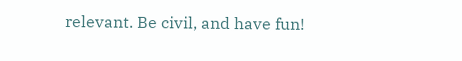relevant. Be civil, and have fun!